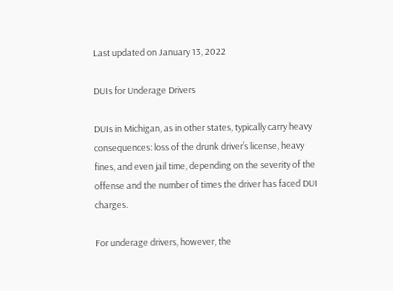Last updated on January 13, 2022

DUIs for Underage Drivers

DUIs in Michigan, as in other states, typically carry heavy consequences: loss of the drunk driver’s license, heavy fines, and even jail time, depending on the severity of the offense and the number of times the driver has faced DUI charges.

For underage drivers, however, the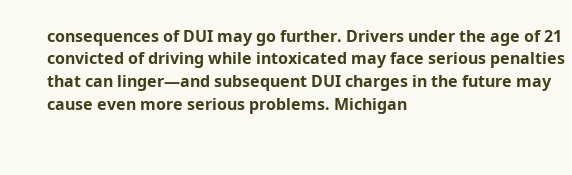consequences of DUI may go further. Drivers under the age of 21 convicted of driving while intoxicated may face serious penalties that can linger—and subsequent DUI charges in the future may cause even more serious problems. Michigan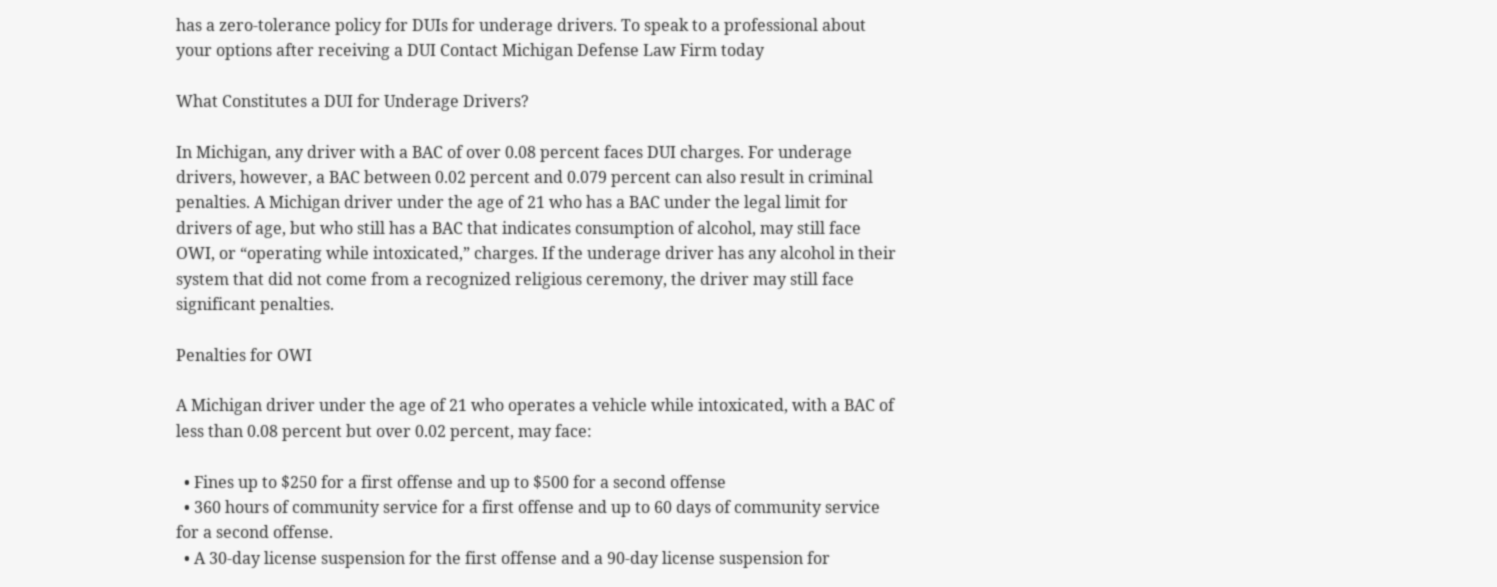has a zero-tolerance policy for DUIs for underage drivers. To speak to a professional about your options after receiving a DUI Contact Michigan Defense Law Firm today

What Constitutes a DUI for Underage Drivers?

In Michigan, any driver with a BAC of over 0.08 percent faces DUI charges. For underage drivers, however, a BAC between 0.02 percent and 0.079 percent can also result in criminal penalties. A Michigan driver under the age of 21 who has a BAC under the legal limit for drivers of age, but who still has a BAC that indicates consumption of alcohol, may still face OWI, or “operating while intoxicated,” charges. If the underage driver has any alcohol in their system that did not come from a recognized religious ceremony, the driver may still face significant penalties.

Penalties for OWI

A Michigan driver under the age of 21 who operates a vehicle while intoxicated, with a BAC of less than 0.08 percent but over 0.02 percent, may face:

  • Fines up to $250 for a first offense and up to $500 for a second offense
  • 360 hours of community service for a first offense and up to 60 days of community service for a second offense.
  • A 30-day license suspension for the first offense and a 90-day license suspension for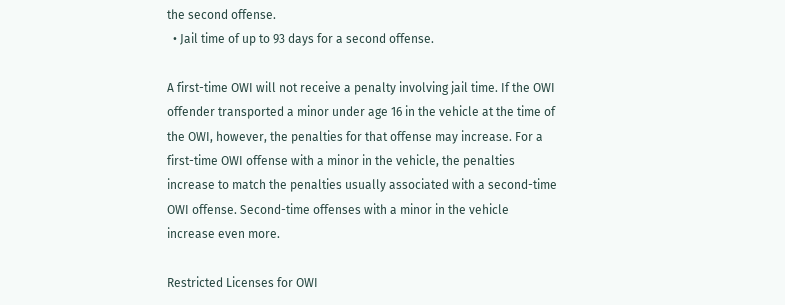the second offense.
  • Jail time of up to 93 days for a second offense.

A first-time OWI will not receive a penalty involving jail time. If the OWI offender transported a minor under age 16 in the vehicle at the time of the OWI, however, the penalties for that offense may increase. For a first-time OWI offense with a minor in the vehicle, the penalties increase to match the penalties usually associated with a second-time OWI offense. Second-time offenses with a minor in the vehicle increase even more.

Restricted Licenses for OWI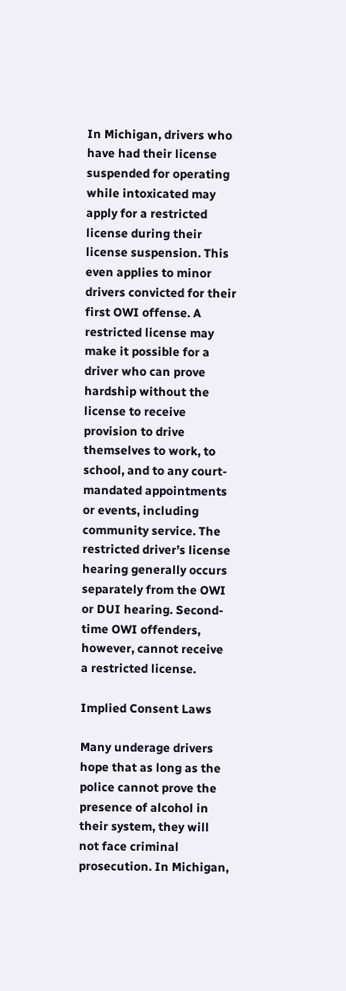In Michigan, drivers who have had their license suspended for operating while intoxicated may apply for a restricted license during their license suspension. This even applies to minor drivers convicted for their first OWI offense. A restricted license may make it possible for a driver who can prove hardship without the license to receive provision to drive themselves to work, to school, and to any court-mandated appointments or events, including community service. The restricted driver’s license hearing generally occurs separately from the OWI or DUI hearing. Second-time OWI offenders, however, cannot receive a restricted license.

Implied Consent Laws

Many underage drivers hope that as long as the police cannot prove the presence of alcohol in their system, they will not face criminal prosecution. In Michigan,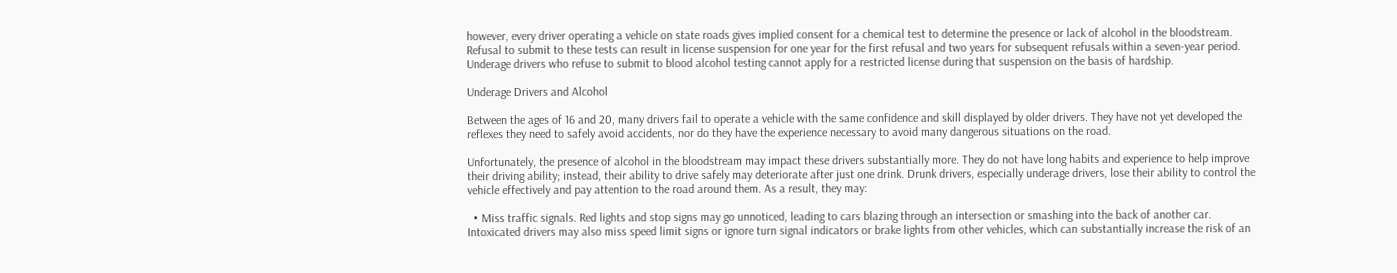however, every driver operating a vehicle on state roads gives implied consent for a chemical test to determine the presence or lack of alcohol in the bloodstream. Refusal to submit to these tests can result in license suspension for one year for the first refusal and two years for subsequent refusals within a seven-year period. Underage drivers who refuse to submit to blood alcohol testing cannot apply for a restricted license during that suspension on the basis of hardship.

Underage Drivers and Alcohol

Between the ages of 16 and 20, many drivers fail to operate a vehicle with the same confidence and skill displayed by older drivers. They have not yet developed the reflexes they need to safely avoid accidents, nor do they have the experience necessary to avoid many dangerous situations on the road.

Unfortunately, the presence of alcohol in the bloodstream may impact these drivers substantially more. They do not have long habits and experience to help improve their driving ability; instead, their ability to drive safely may deteriorate after just one drink. Drunk drivers, especially underage drivers, lose their ability to control the vehicle effectively and pay attention to the road around them. As a result, they may:

  • Miss traffic signals. Red lights and stop signs may go unnoticed, leading to cars blazing through an intersection or smashing into the back of another car. Intoxicated drivers may also miss speed limit signs or ignore turn signal indicators or brake lights from other vehicles, which can substantially increase the risk of an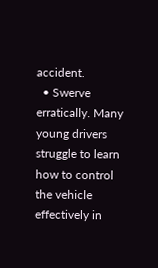accident.
  • Swerve erratically. Many young drivers struggle to learn how to control the vehicle effectively in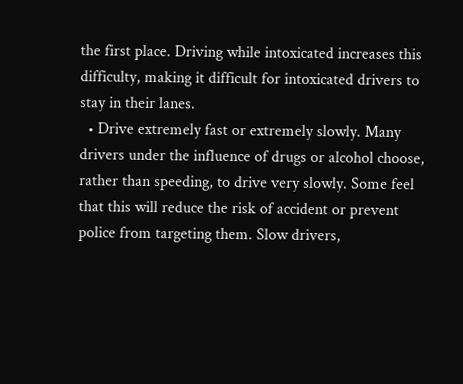the first place. Driving while intoxicated increases this difficulty, making it difficult for intoxicated drivers to stay in their lanes.
  • Drive extremely fast or extremely slowly. Many drivers under the influence of drugs or alcohol choose, rather than speeding, to drive very slowly. Some feel that this will reduce the risk of accident or prevent police from targeting them. Slow drivers,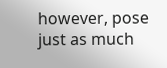however, pose just as much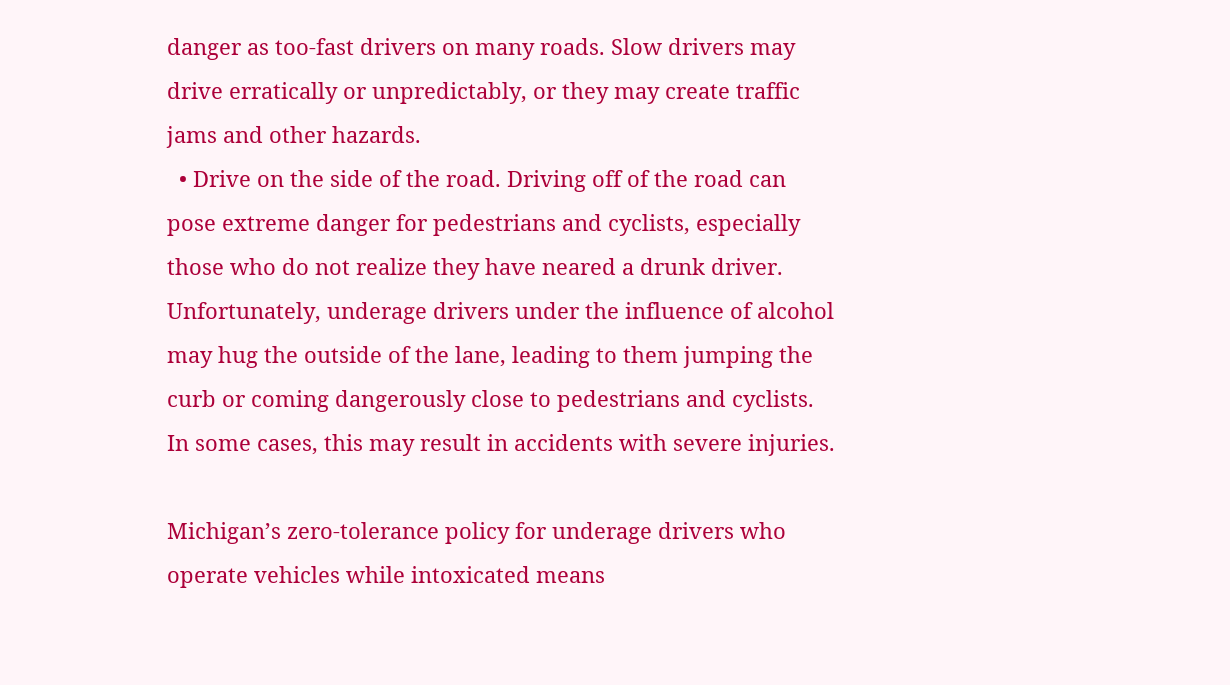danger as too-fast drivers on many roads. Slow drivers may drive erratically or unpredictably, or they may create traffic jams and other hazards.
  • Drive on the side of the road. Driving off of the road can pose extreme danger for pedestrians and cyclists, especially those who do not realize they have neared a drunk driver. Unfortunately, underage drivers under the influence of alcohol may hug the outside of the lane, leading to them jumping the curb or coming dangerously close to pedestrians and cyclists. In some cases, this may result in accidents with severe injuries.

Michigan’s zero-tolerance policy for underage drivers who operate vehicles while intoxicated means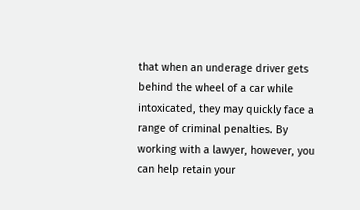that when an underage driver gets behind the wheel of a car while intoxicated, they may quickly face a range of criminal penalties. By working with a lawyer, however, you can help retain your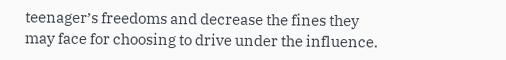teenager’s freedoms and decrease the fines they may face for choosing to drive under the influence.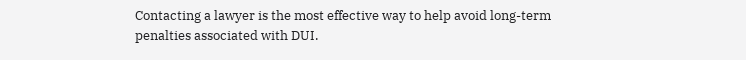Contacting a lawyer is the most effective way to help avoid long-term penalties associated with DUI.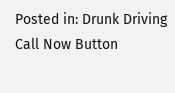Posted in: Drunk Driving
Call Now Button